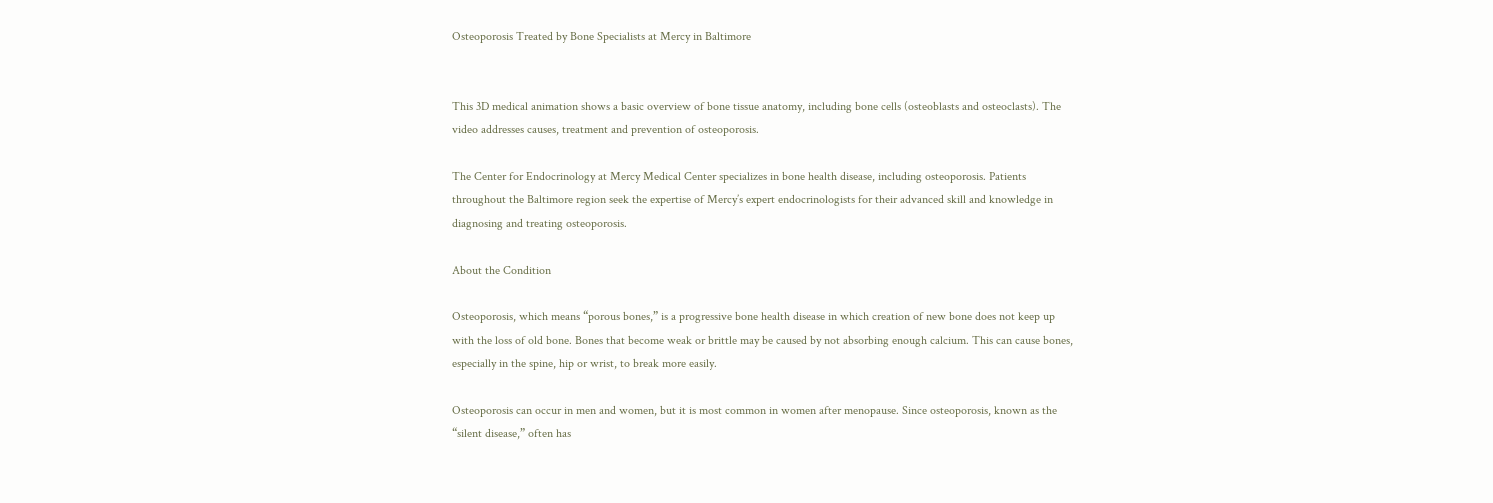Osteoporosis Treated by Bone Specialists at Mercy in Baltimore


This 3D medical animation shows a basic overview of bone tissue anatomy, including bone cells (osteoblasts and osteoclasts). The video addresses causes, treatment and prevention of osteoporosis.

The Center for Endocrinology at Mercy Medical Center specializes in bone health disease, including osteoporosis. Patients throughout the Baltimore region seek the expertise of Mercy’s expert endocrinologists for their advanced skill and knowledge in diagnosing and treating osteoporosis.

About the Condition

Osteoporosis, which means “porous bones,” is a progressive bone health disease in which creation of new bone does not keep up with the loss of old bone. Bones that become weak or brittle may be caused by not absorbing enough calcium. This can cause bones, especially in the spine, hip or wrist, to break more easily.

Osteoporosis can occur in men and women, but it is most common in women after menopause. Since osteoporosis, known as the “silent disease,” often has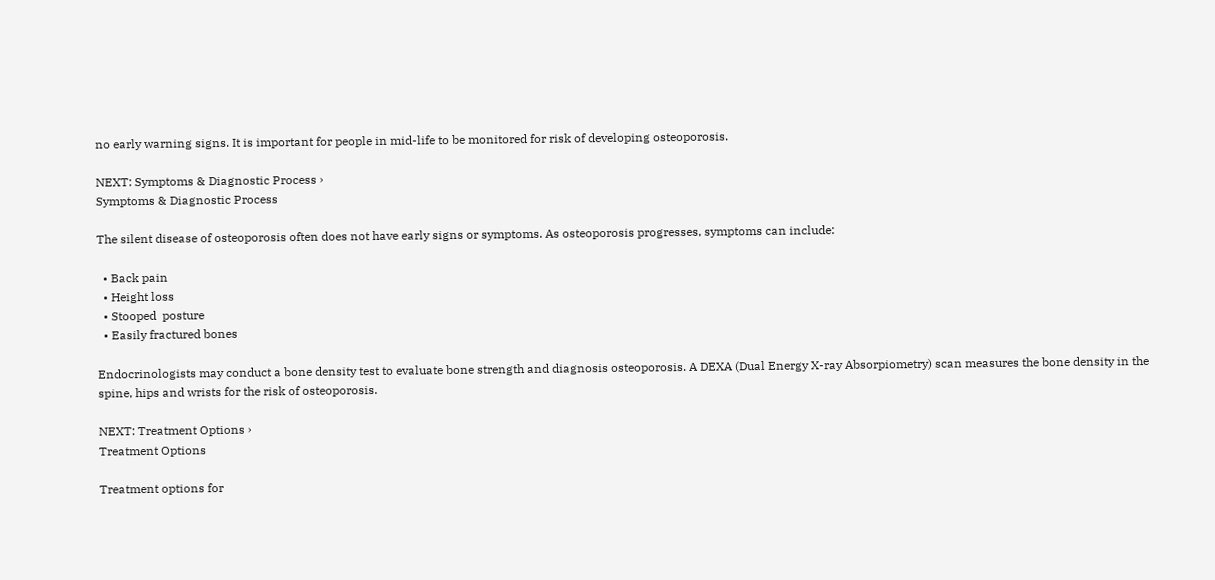no early warning signs. It is important for people in mid-life to be monitored for risk of developing osteoporosis.

NEXT: Symptoms & Diagnostic Process ›
Symptoms & Diagnostic Process

The silent disease of osteoporosis often does not have early signs or symptoms. As osteoporosis progresses, symptoms can include:

  • Back pain
  • Height loss
  • Stooped  posture
  • Easily fractured bones

Endocrinologists may conduct a bone density test to evaluate bone strength and diagnosis osteoporosis. A DEXA (Dual Energy X-ray Absorpiometry) scan measures the bone density in the spine, hips and wrists for the risk of osteoporosis.

NEXT: Treatment Options ›
Treatment Options

Treatment options for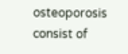osteoporosis consist of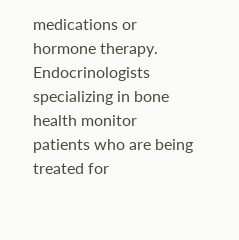medications or hormone therapy. Endocrinologists specializing in bone health monitor patients who are being treated for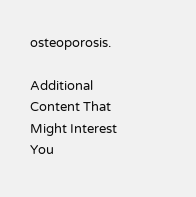osteoporosis.

Additional Content That Might Interest You